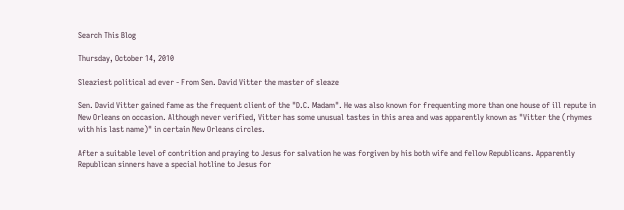Search This Blog

Thursday, October 14, 2010

Sleaziest political ad ever - From Sen. David Vitter the master of sleaze

Sen. David Vitter gained fame as the frequent client of the "D.C. Madam". He was also known for frequenting more than one house of ill repute in New Orleans on occasion. Although never verified, Vitter has some unusual tastes in this area and was apparently known as "Vitter the (rhymes with his last name)" in certain New Orleans circles.

After a suitable level of contrition and praying to Jesus for salvation he was forgiven by his both wife and fellow Republicans. Apparently Republican sinners have a special hotline to Jesus for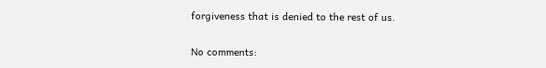forgiveness that is denied to the rest of us.

No comments: